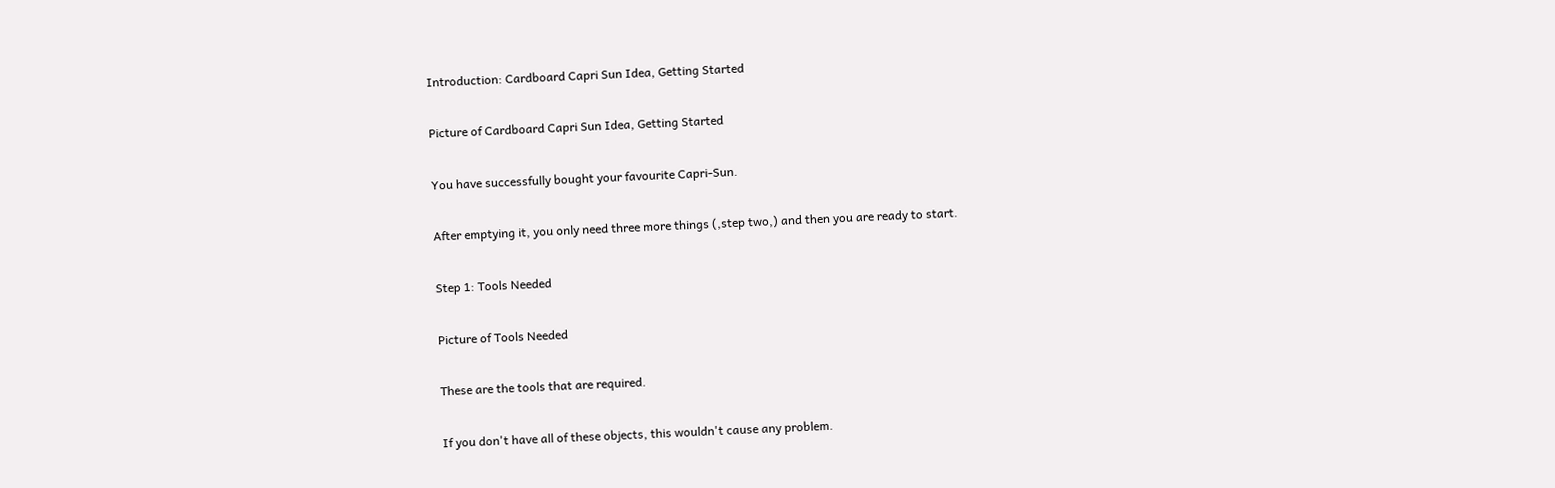Introduction: Cardboard Capri Sun Idea, Getting Started

Picture of Cardboard Capri Sun Idea, Getting Started

You have successfully bought your favourite Capri-Sun.

After emptying it, you only need three more things (,step two,) and then you are ready to start.

Step 1: Tools Needed

Picture of Tools Needed

These are the tools that are required.

If you don't have all of these objects, this wouldn't cause any problem.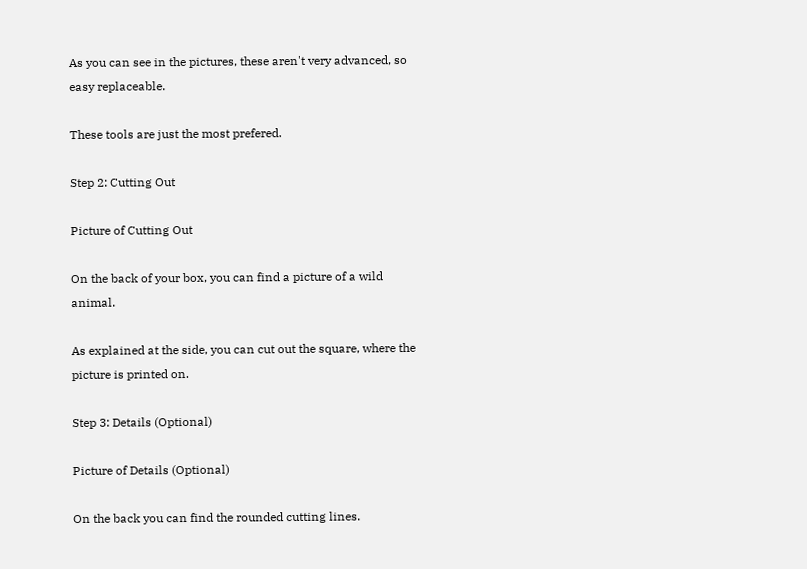As you can see in the pictures, these aren't very advanced, so easy replaceable.

These tools are just the most prefered.

Step 2: Cutting Out

Picture of Cutting Out

On the back of your box, you can find a picture of a wild animal.

As explained at the side, you can cut out the square, where the picture is printed on.

Step 3: Details (Optional)

Picture of Details (Optional)

On the back you can find the rounded cutting lines.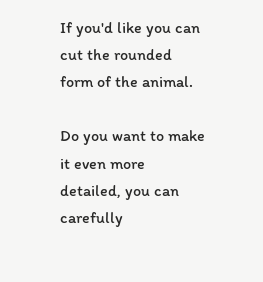If you'd like you can cut the rounded form of the animal.

Do you want to make it even more detailed, you can carefully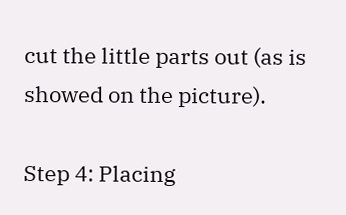cut the little parts out (as is showed on the picture).

Step 4: Placing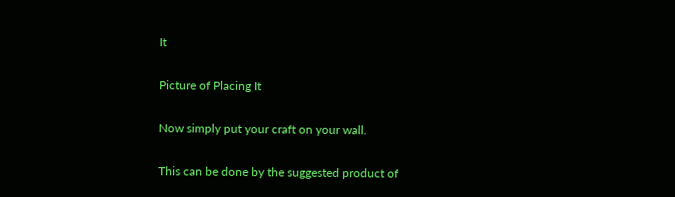It

Picture of Placing It

Now simply put your craft on your wall.

This can be done by the suggested product of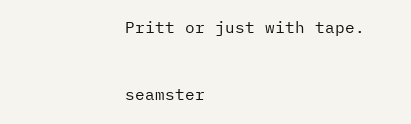Pritt or just with tape.


seamster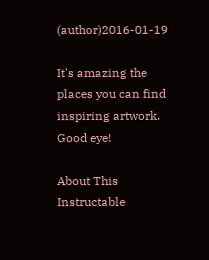(author)2016-01-19

It's amazing the places you can find inspiring artwork. Good eye!

About This Instructable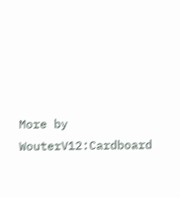More by WouterV12:Cardboard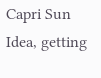Capri Sun Idea, getting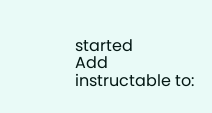started
Add instructable to: